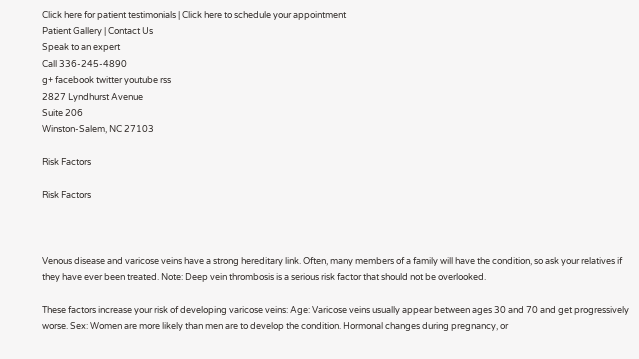Click here for patient testimonials | Click here to schedule your appointment
Patient Gallery | Contact Us
Speak to an expert
Call 336-245-4890
g+ facebook twitter youtube rss
2827 Lyndhurst Avenue
Suite 206
Winston-Salem, NC 27103

Risk Factors

Risk Factors



Venous disease and varicose veins have a strong hereditary link. Often, many members of a family will have the condition, so ask your relatives if they have ever been treated. Note: Deep vein thrombosis is a serious risk factor that should not be overlooked.

These factors increase your risk of developing varicose veins: Age: Varicose veins usually appear between ages 30 and 70 and get progressively worse. Sex: Women are more likely than men are to develop the condition. Hormonal changes during pregnancy, or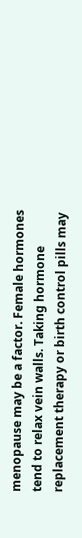menopause may be a factor. Female hormones tend to relax vein walls. Taking hormone replacement therapy or birth control pills may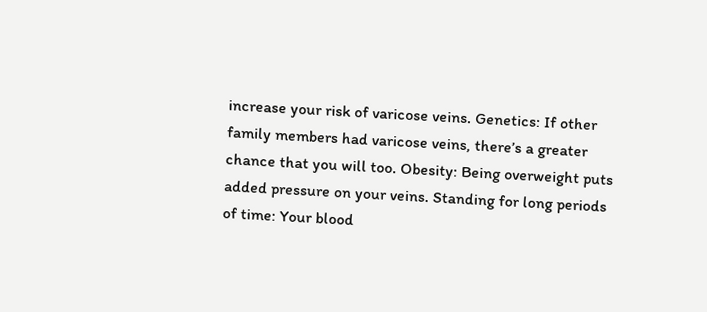increase your risk of varicose veins. Genetics: If other family members had varicose veins, there’s a greater chance that you will too. Obesity: Being overweight puts added pressure on your veins. Standing for long periods of time: Your blood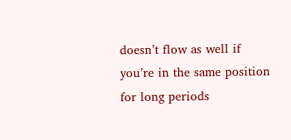doesn’t flow as well if you’re in the same position for long periods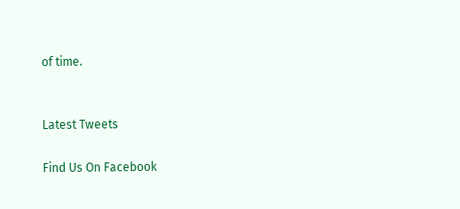of time.


Latest Tweets

Find Us On Facebook